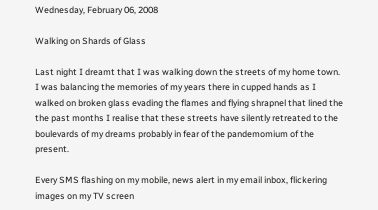Wednesday, February 06, 2008

Walking on Shards of Glass

Last night I dreamt that I was walking down the streets of my home town. I was balancing the memories of my years there in cupped hands as I walked on broken glass evading the flames and flying shrapnel that lined the the past months I realise that these streets have silently retreated to the boulevards of my dreams probably in fear of the pandemomium of the present.

Every SMS flashing on my mobile, news alert in my email inbox, flickering images on my TV screen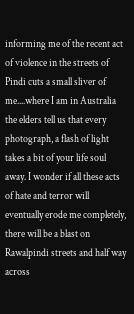informing me of the recent act of violence in the streets of Pindi cuts a small sliver of me....where I am in Australia the elders tell us that every photograph, a flash of light takes a bit of your life soul away. I wonder if all these acts of hate and terror will eventually erode me completely, there will be a blast on Rawalpindi streets and half way across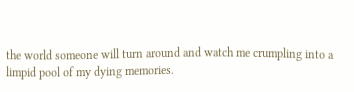the world someone will turn around and watch me crumpling into a limpid pool of my dying memories.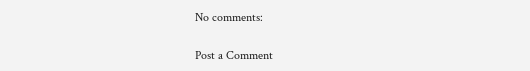No comments:

Post a Comment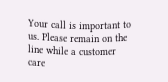Your call is important to us. Please remain on the line while a customer care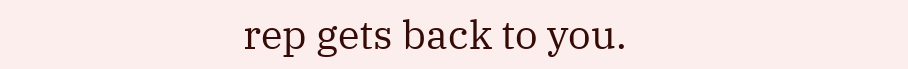rep gets back to you.